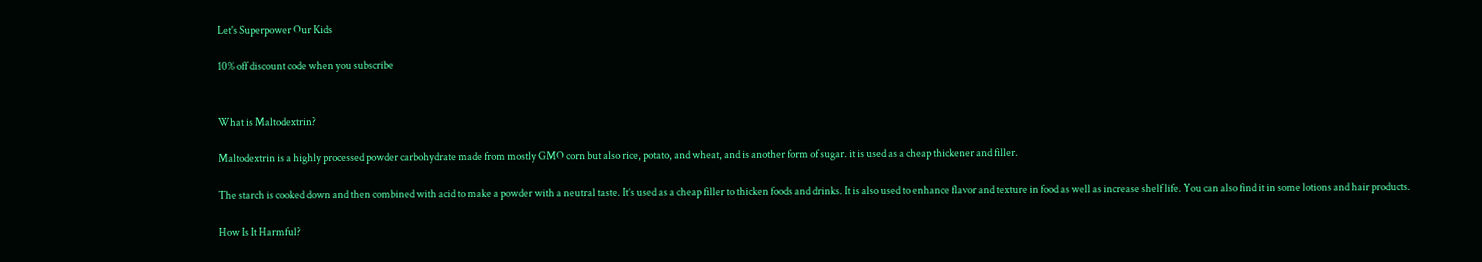Let's Superpower Our Kids

10% off discount code when you subscribe


What is Maltodextrin?

Maltodextrin is a highly processed powder carbohydrate made from mostly GMO corn but also rice, potato, and wheat, and is another form of sugar. it is used as a cheap thickener and filler.

The starch is cooked down and then combined with acid to make a powder with a neutral taste. It’s used as a cheap filler to thicken foods and drinks. It is also used to enhance flavor and texture in food as well as increase shelf life. You can also find it in some lotions and hair products.

How Is It Harmful?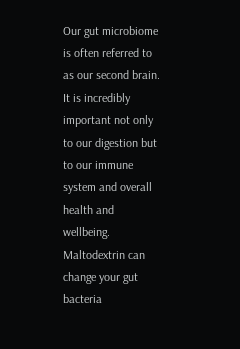Our gut microbiome is often referred to as our second brain. It is incredibly important not only to our digestion but to our immune system and overall health and wellbeing. Maltodextrin can change your gut bacteria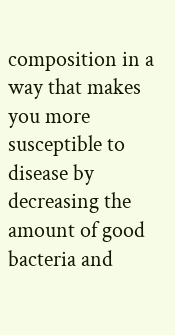composition in a way that makes you more susceptible to disease by decreasing the amount of good bacteria and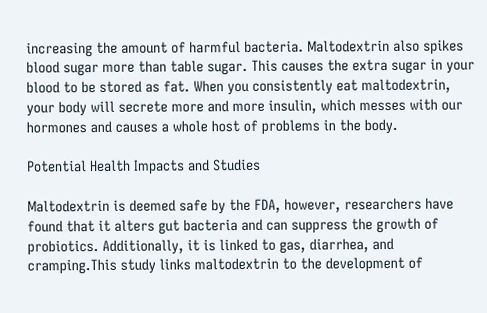increasing the amount of harmful bacteria. Maltodextrin also spikes blood sugar more than table sugar. This causes the extra sugar in your blood to be stored as fat. When you consistently eat maltodextrin, your body will secrete more and more insulin, which messes with our hormones and causes a whole host of problems in the body.

Potential Health Impacts and Studies

Maltodextrin is deemed safe by the FDA, however, researchers have found that it alters gut bacteria and can suppress the growth of probiotics. Additionally, it is linked to gas, diarrhea, and cramping.This study links maltodextrin to the development of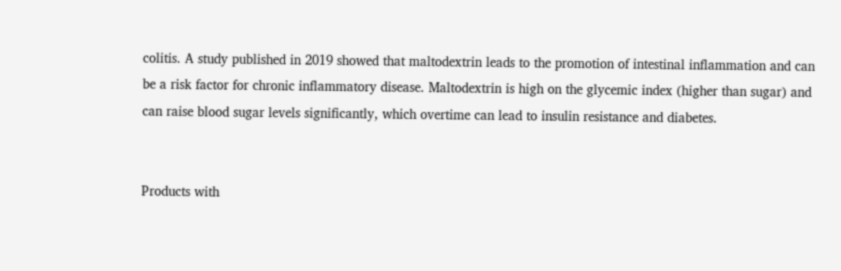colitis. A study published in 2019 showed that maltodextrin leads to the promotion of intestinal inflammation and can be a risk factor for chronic inflammatory disease. Maltodextrin is high on the glycemic index (higher than sugar) and can raise blood sugar levels significantly, which overtime can lead to insulin resistance and diabetes.


Products with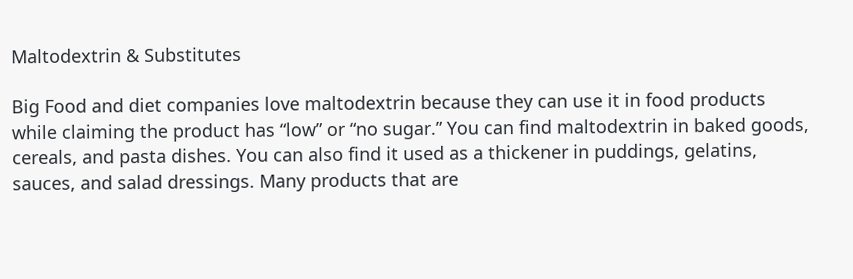Maltodextrin & Substitutes

Big Food and diet companies love maltodextrin because they can use it in food products while claiming the product has “low” or “no sugar.” You can find maltodextrin in baked goods, cereals, and pasta dishes. You can also find it used as a thickener in puddings, gelatins, sauces, and salad dressings. Many products that are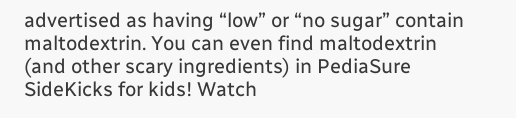advertised as having “low” or “no sugar” contain maltodextrin. You can even find maltodextrin (and other scary ingredients) in PediaSure SideKicks for kids! Watch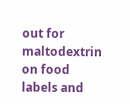out for maltodextrin on food labels and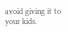avoid giving it to your kids.